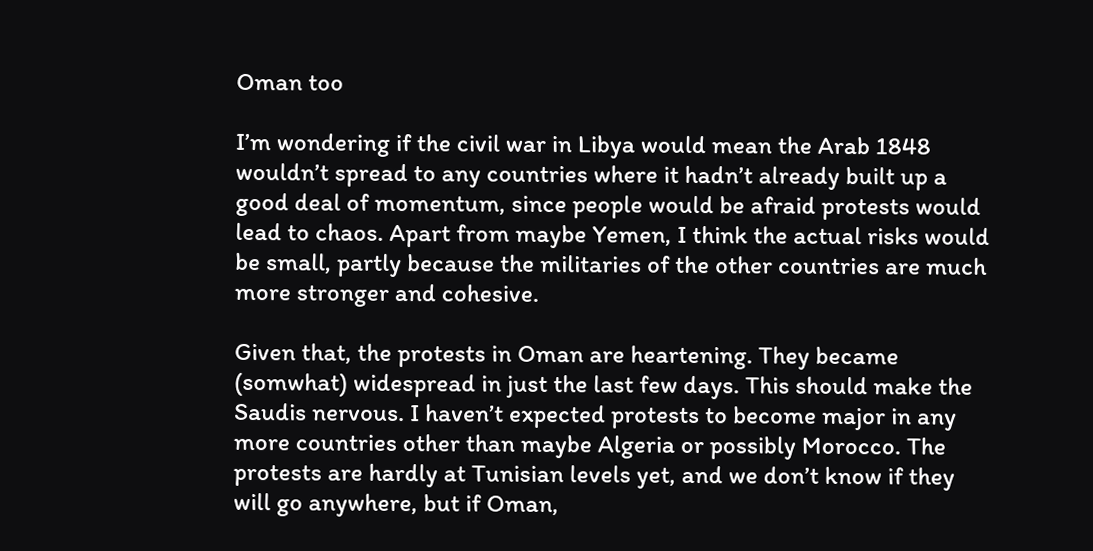Oman too

I’m wondering if the civil war in Libya would mean the Arab 1848 wouldn’t spread to any countries where it hadn’t already built up a good deal of momentum, since people would be afraid protests would lead to chaos. Apart from maybe Yemen, I think the actual risks would be small, partly because the militaries of the other countries are much more stronger and cohesive.

Given that, the protests in Oman are heartening. They became (somwhat) widespread in just the last few days. This should make the Saudis nervous. I haven’t expected protests to become major in any more countries other than maybe Algeria or possibly Morocco. The protests are hardly at Tunisian levels yet, and we don’t know if they will go anywhere, but if Oman,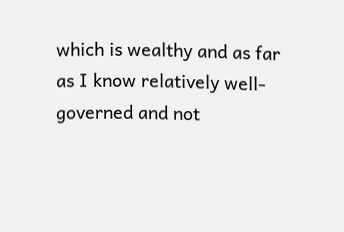which is wealthy and as far as I know relatively well-governed and not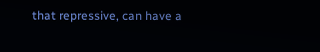that repressive, can have a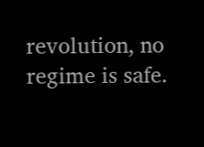revolution, no regime is safe.